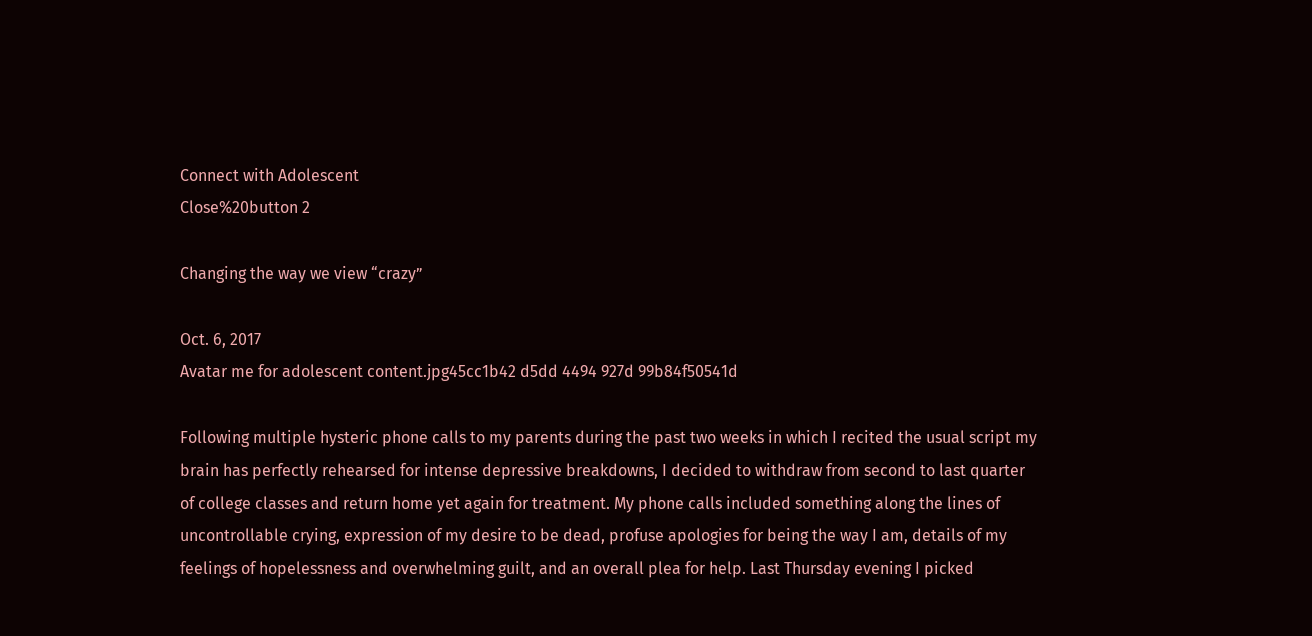Connect with Adolescent
Close%20button 2

Changing the way we view “crazy”

Oct. 6, 2017
Avatar me for adolescent content.jpg45cc1b42 d5dd 4494 927d 99b84f50541d

Following multiple hysteric phone calls to my parents during the past two weeks in which I recited the usual script my brain has perfectly rehearsed for intense depressive breakdowns, I decided to withdraw from second to last quarter of college classes and return home yet again for treatment. My phone calls included something along the lines of uncontrollable crying, expression of my desire to be dead, profuse apologies for being the way I am, details of my feelings of hopelessness and overwhelming guilt, and an overall plea for help. Last Thursday evening I picked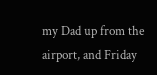my Dad up from the airport, and Friday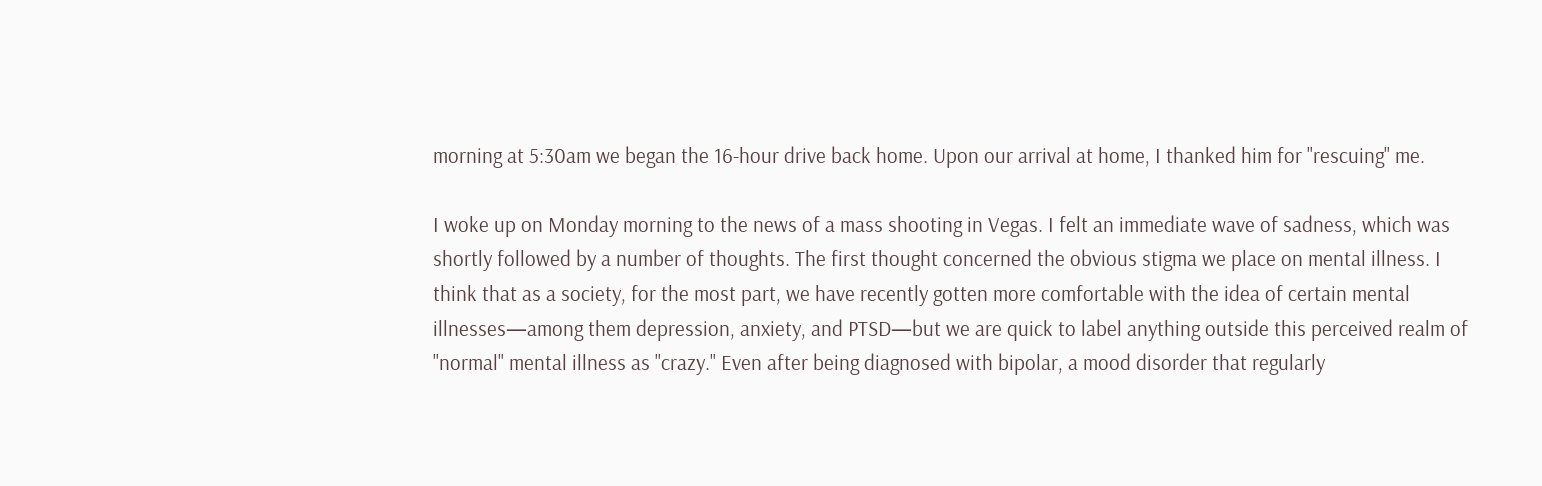morning at 5:30am we began the 16-hour drive back home. Upon our arrival at home, I thanked him for "rescuing" me.

I woke up on Monday morning to the news of a mass shooting in Vegas. I felt an immediate wave of sadness, which was shortly followed by a number of thoughts. The first thought concerned the obvious stigma we place on mental illness. I think that as a society, for the most part, we have recently gotten more comfortable with the idea of certain mental illnesses—among them depression, anxiety, and PTSD—but we are quick to label anything outside this perceived realm of "normal" mental illness as "crazy." Even after being diagnosed with bipolar, a mood disorder that regularly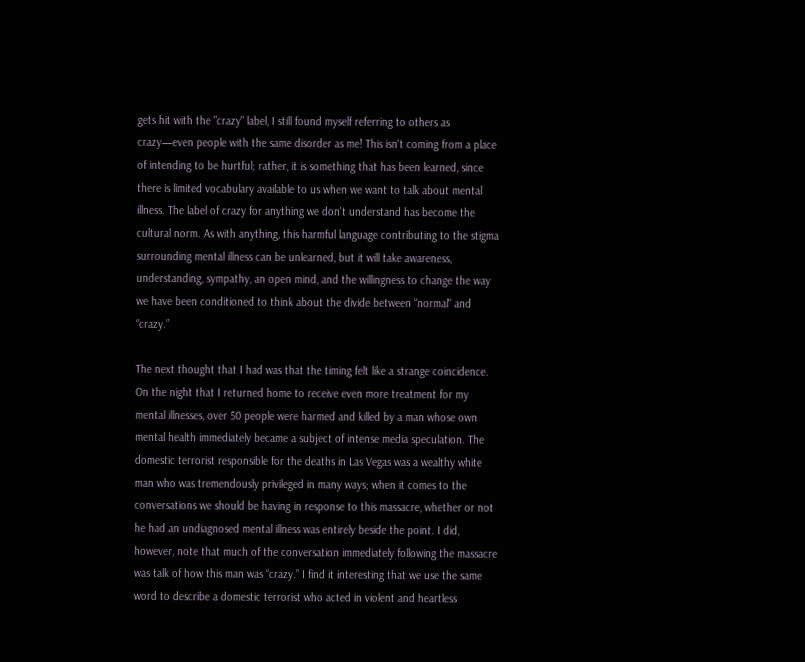gets hit with the "crazy" label, I still found myself referring to others as crazy—even people with the same disorder as me! This isn't coming from a place of intending to be hurtful; rather, it is something that has been learned, since there is limited vocabulary available to us when we want to talk about mental illness. The label of crazy for anything we don't understand has become the cultural norm. As with anything, this harmful language contributing to the stigma surrounding mental illness can be unlearned, but it will take awareness, understanding, sympathy, an open mind, and the willingness to change the way we have been conditioned to think about the divide between "normal" and “crazy.”

The next thought that I had was that the timing felt like a strange coincidence. On the night that I returned home to receive even more treatment for my mental illnesses, over 50 people were harmed and killed by a man whose own mental health immediately became a subject of intense media speculation. The domestic terrorist responsible for the deaths in Las Vegas was a wealthy white man who was tremendously privileged in many ways; when it comes to the conversations we should be having in response to this massacre, whether or not he had an undiagnosed mental illness was entirely beside the point. I did, however, note that much of the conversation immediately following the massacre was talk of how this man was “crazy.” I find it interesting that we use the same word to describe a domestic terrorist who acted in violent and heartless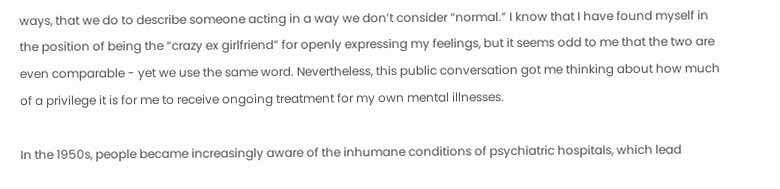ways, that we do to describe someone acting in a way we don’t consider “normal.” I know that I have found myself in the position of being the “crazy ex girlfriend” for openly expressing my feelings, but it seems odd to me that the two are even comparable - yet we use the same word. Nevertheless, this public conversation got me thinking about how much of a privilege it is for me to receive ongoing treatment for my own mental illnesses.

In the 1950s, people became increasingly aware of the inhumane conditions of psychiatric hospitals, which lead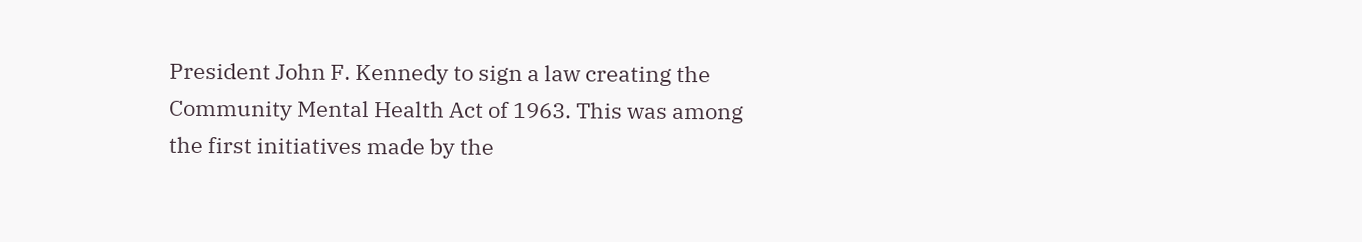President John F. Kennedy to sign a law creating the Community Mental Health Act of 1963. This was among the first initiatives made by the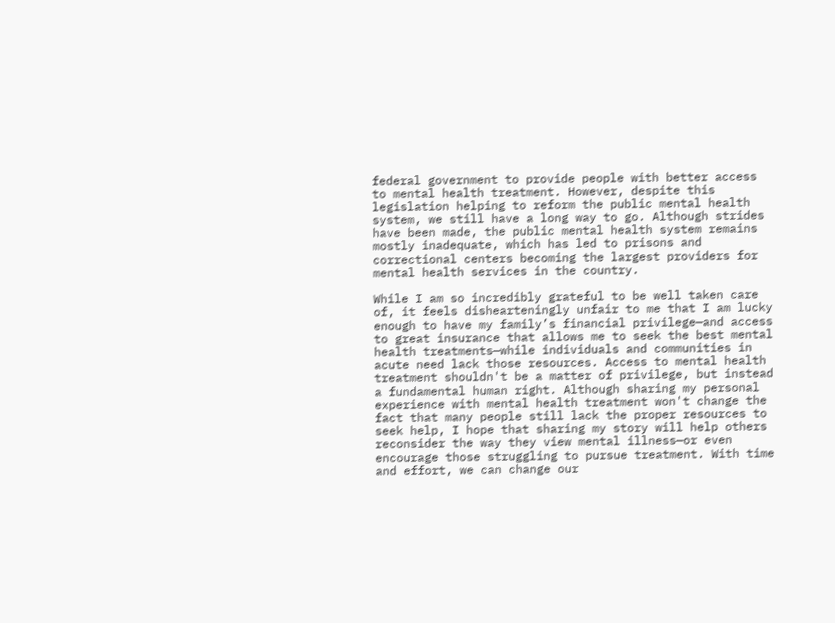federal government to provide people with better access to mental health treatment. However, despite this legislation helping to reform the public mental health system, we still have a long way to go. Although strides have been made, the public mental health system remains mostly inadequate, which has led to prisons and correctional centers becoming the largest providers for mental health services in the country.

While I am so incredibly grateful to be well taken care of, it feels dishearteningly unfair to me that I am lucky enough to have my family’s financial privilege—and access to great insurance that allows me to seek the best mental health treatments—while individuals and communities in acute need lack those resources. Access to mental health treatment shouldn't be a matter of privilege, but instead a fundamental human right. Although sharing my personal experience with mental health treatment won't change the fact that many people still lack the proper resources to seek help, I hope that sharing my story will help others reconsider the way they view mental illness—or even encourage those struggling to pursue treatment. With time and effort, we can change our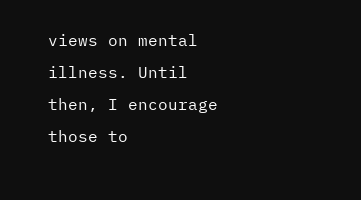views on mental illness. Until then, I encourage those to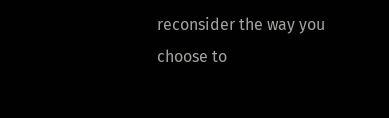reconsider the way you choose to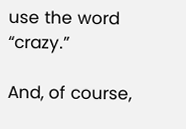use the word “crazy.”

And, of course,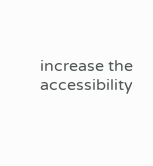increase the accessibility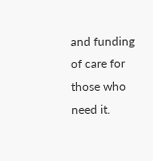and funding of care for those who need it.